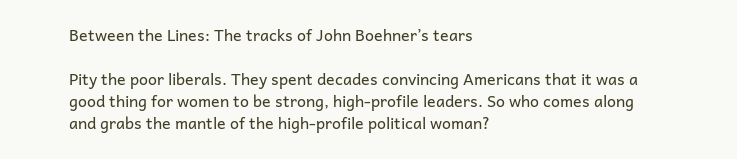Between the Lines: The tracks of John Boehner’s tears

Pity the poor liberals. They spent decades convincing Americans that it was a good thing for women to be strong, high-profile leaders. So who comes along and grabs the mantle of the high-profile political woman?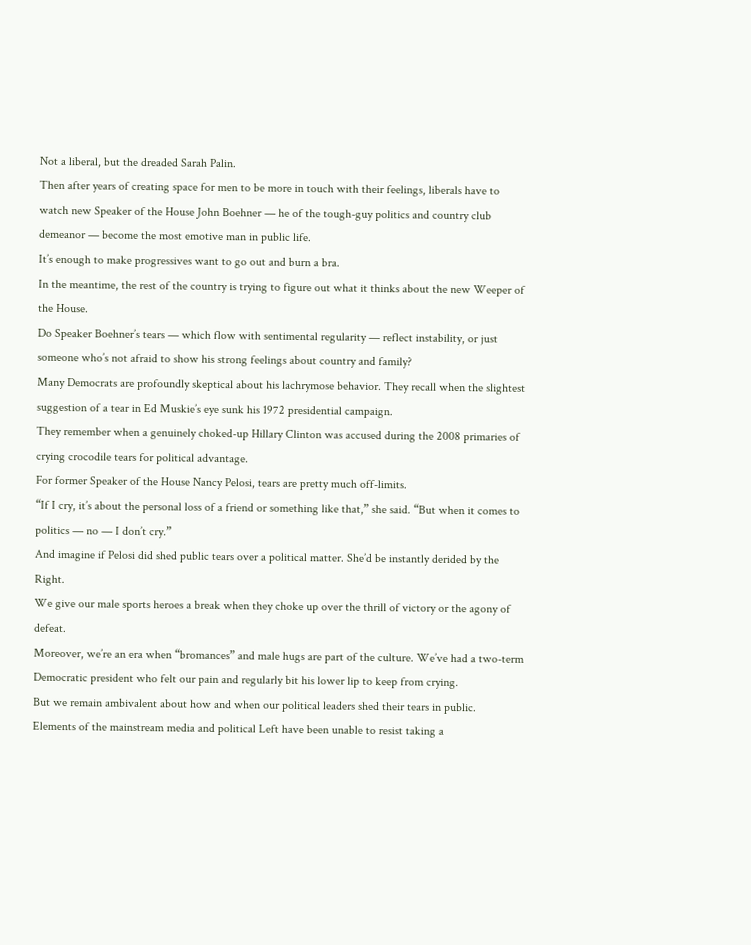Not a liberal, but the dreaded Sarah Palin.
Then after years of creating space for men to be more in touch with their feelings, liberals have to watch new Speaker of the House John Boehner — he of the tough-guy politics and country club demeanor — become the most emotive man in public life.
It’s enough to make progressives want to go out and burn a bra.
In the meantime, the rest of the country is trying to figure out what it thinks about the new Weeper of the House.
Do Speaker Boehner’s tears — which flow with sentimental regularity — reflect instability, or just someone who’s not afraid to show his strong feelings about country and family?
Many Democrats are profoundly skeptical about his lachrymose behavior. They recall when the slightest suggestion of a tear in Ed Muskie’s eye sunk his 1972 presidential campaign.
They remember when a genuinely choked-up Hillary Clinton was accused during the 2008 primaries of crying crocodile tears for political advantage.
For former Speaker of the House Nancy Pelosi, tears are pretty much off-limits.
“If I cry, it’s about the personal loss of a friend or something like that,” she said. “But when it comes to politics — no — I don’t cry.”
And imagine if Pelosi did shed public tears over a political matter. She’d be instantly derided by the Right.
We give our male sports heroes a break when they choke up over the thrill of victory or the agony of defeat.
Moreover, we’re an era when “bromances” and male hugs are part of the culture. We’ve had a two-term Democratic president who felt our pain and regularly bit his lower lip to keep from crying.
But we remain ambivalent about how and when our political leaders shed their tears in public.
Elements of the mainstream media and political Left have been unable to resist taking a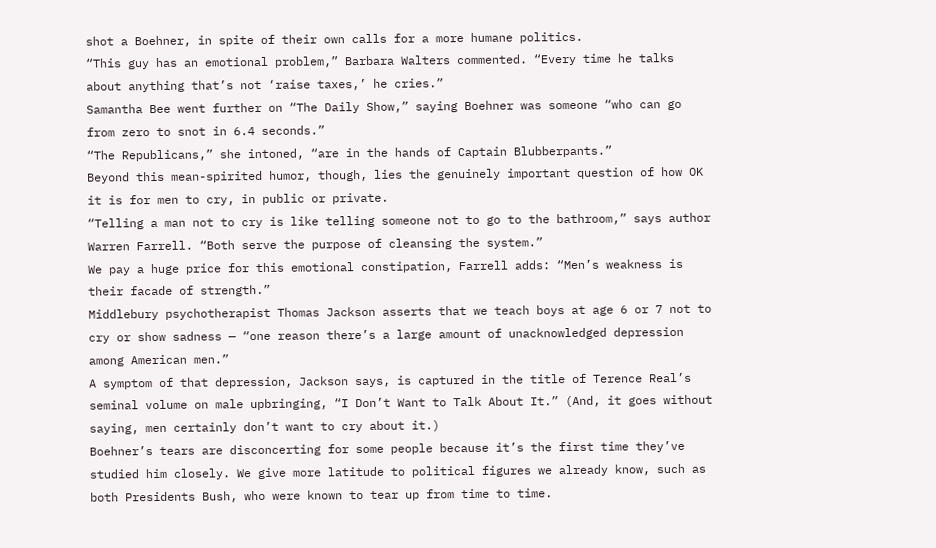shot a Boehner, in spite of their own calls for a more humane politics.
“This guy has an emotional problem,” Barbara Walters commented. “Every time he talks about anything that’s not ‘raise taxes,’ he cries.”
Samantha Bee went further on “The Daily Show,” saying Boehner was someone “who can go from zero to snot in 6.4 seconds.”
“The Republicans,” she intoned, “are in the hands of Captain Blubberpants.”
Beyond this mean-spirited humor, though, lies the genuinely important question of how OK it is for men to cry, in public or private.
“Telling a man not to cry is like telling someone not to go to the bathroom,” says author Warren Farrell. “Both serve the purpose of cleansing the system.”
We pay a huge price for this emotional constipation, Farrell adds: “Men’s weakness is their facade of strength.”
Middlebury psychotherapist Thomas Jackson asserts that we teach boys at age 6 or 7 not to cry or show sadness — “one reason there’s a large amount of unacknowledged depression among American men.”
A symptom of that depression, Jackson says, is captured in the title of Terence Real’s seminal volume on male upbringing, “I Don’t Want to Talk About It.” (And, it goes without saying, men certainly don’t want to cry about it.)
Boehner’s tears are disconcerting for some people because it’s the first time they’ve studied him closely. We give more latitude to political figures we already know, such as both Presidents Bush, who were known to tear up from time to time.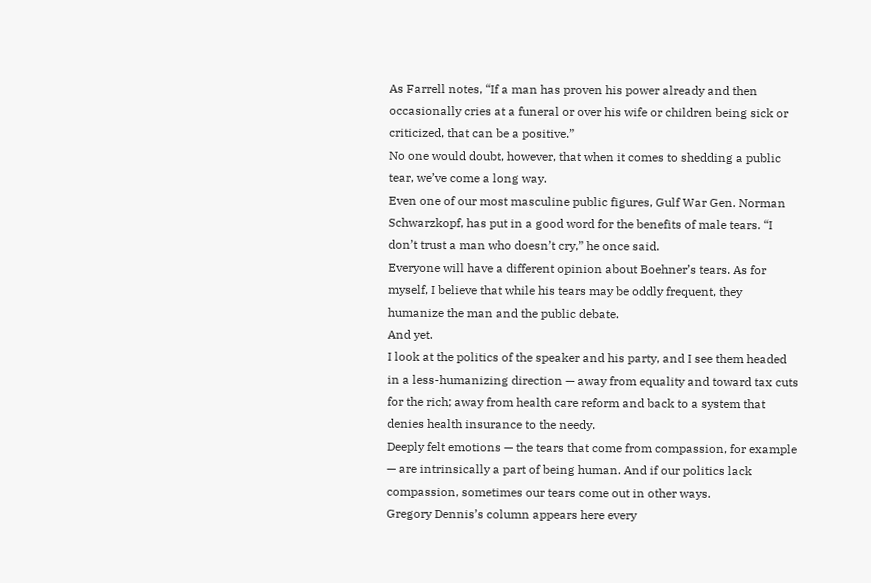As Farrell notes, “If a man has proven his power already and then occasionally cries at a funeral or over his wife or children being sick or criticized, that can be a positive.”
No one would doubt, however, that when it comes to shedding a public tear, we’ve come a long way.
Even one of our most masculine public figures, Gulf War Gen. Norman Schwarzkopf, has put in a good word for the benefits of male tears. “I don’t trust a man who doesn’t cry,” he once said.
Everyone will have a different opinion about Boehner’s tears. As for myself, I believe that while his tears may be oddly frequent, they humanize the man and the public debate.
And yet.
I look at the politics of the speaker and his party, and I see them headed in a less-humanizing direction — away from equality and toward tax cuts for the rich; away from health care reform and back to a system that denies health insurance to the needy.
Deeply felt emotions — the tears that come from compassion, for example — are intrinsically a part of being human. And if our politics lack compassion, sometimes our tears come out in other ways.
Gregory Dennis’s column appears here every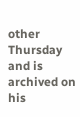other Thursday and is archived on his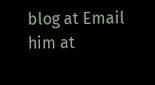blog at Email him at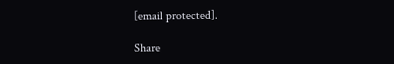[email protected].

Share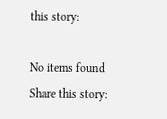this story:

No items found
Share this story: